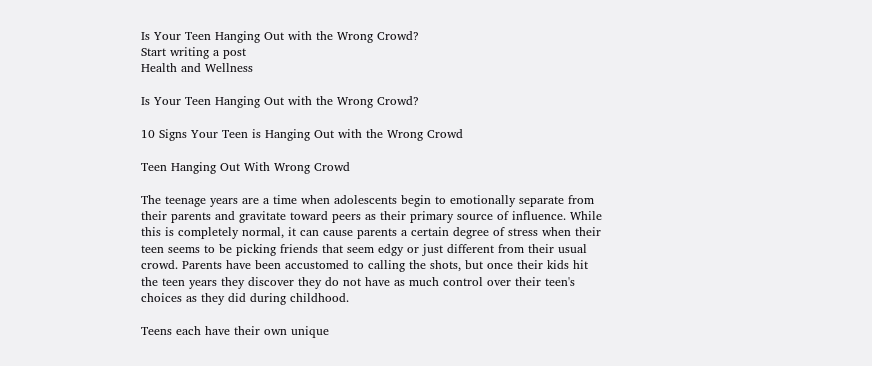Is Your Teen Hanging Out with the Wrong Crowd?
Start writing a post
Health and Wellness

Is Your Teen Hanging Out with the Wrong Crowd?

10 Signs Your Teen is Hanging Out with the Wrong Crowd

Teen Hanging Out With Wrong Crowd

The teenage years are a time when adolescents begin to emotionally separate from their parents and gravitate toward peers as their primary source of influence. While this is completely normal, it can cause parents a certain degree of stress when their teen seems to be picking friends that seem edgy or just different from their usual crowd. Parents have been accustomed to calling the shots, but once their kids hit the teen years they discover they do not have as much control over their teen's choices as they did during childhood.

Teens each have their own unique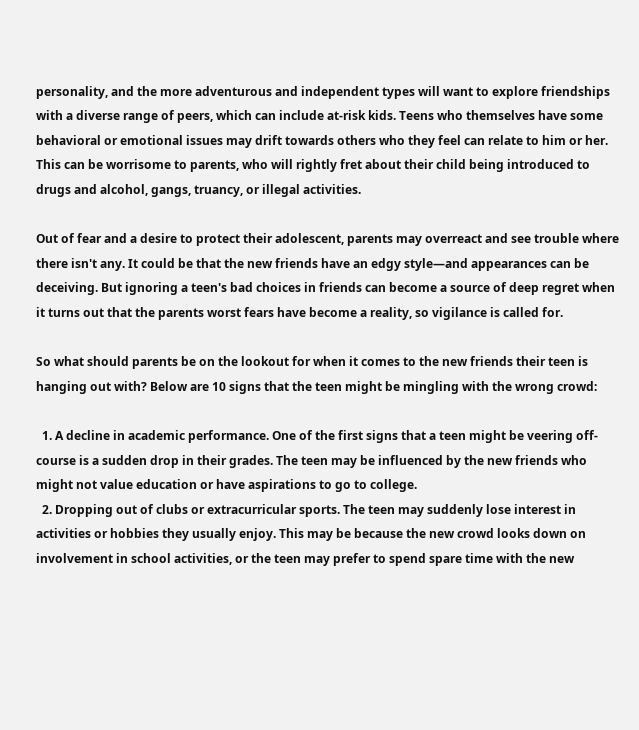personality, and the more adventurous and independent types will want to explore friendships with a diverse range of peers, which can include at-risk kids. Teens who themselves have some behavioral or emotional issues may drift towards others who they feel can relate to him or her. This can be worrisome to parents, who will rightly fret about their child being introduced to drugs and alcohol, gangs, truancy, or illegal activities.

Out of fear and a desire to protect their adolescent, parents may overreact and see trouble where there isn't any. It could be that the new friends have an edgy style—and appearances can be deceiving. But ignoring a teen's bad choices in friends can become a source of deep regret when it turns out that the parents worst fears have become a reality, so vigilance is called for.

So what should parents be on the lookout for when it comes to the new friends their teen is hanging out with? Below are 10 signs that the teen might be mingling with the wrong crowd:

  1. A decline in academic performance. One of the first signs that a teen might be veering off-course is a sudden drop in their grades. The teen may be influenced by the new friends who might not value education or have aspirations to go to college.
  2. Dropping out of clubs or extracurricular sports. The teen may suddenly lose interest in activities or hobbies they usually enjoy. This may be because the new crowd looks down on involvement in school activities, or the teen may prefer to spend spare time with the new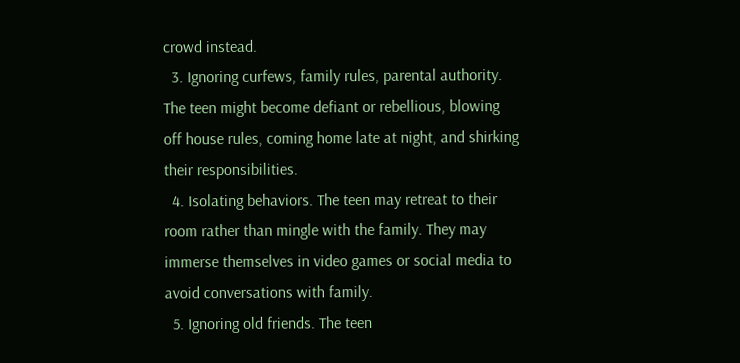crowd instead.
  3. Ignoring curfews, family rules, parental authority. The teen might become defiant or rebellious, blowing off house rules, coming home late at night, and shirking their responsibilities.
  4. Isolating behaviors. The teen may retreat to their room rather than mingle with the family. They may immerse themselves in video games or social media to avoid conversations with family.
  5. Ignoring old friends. The teen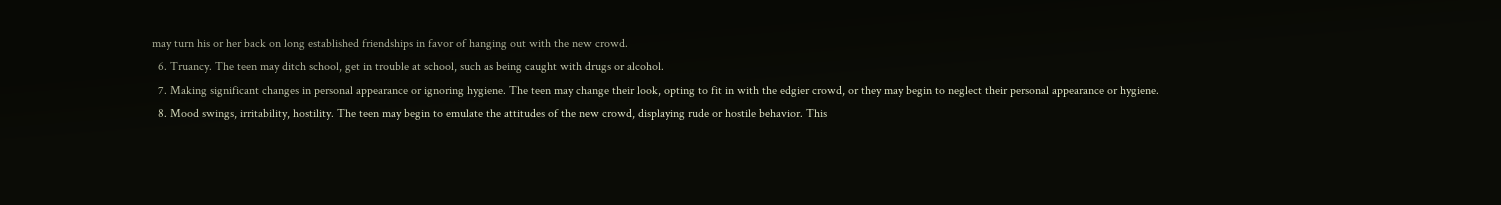may turn his or her back on long established friendships in favor of hanging out with the new crowd.
  6. Truancy. The teen may ditch school, get in trouble at school, such as being caught with drugs or alcohol.
  7. Making significant changes in personal appearance or ignoring hygiene. The teen may change their look, opting to fit in with the edgier crowd, or they may begin to neglect their personal appearance or hygiene.
  8. Mood swings, irritability, hostility. The teen may begin to emulate the attitudes of the new crowd, displaying rude or hostile behavior. This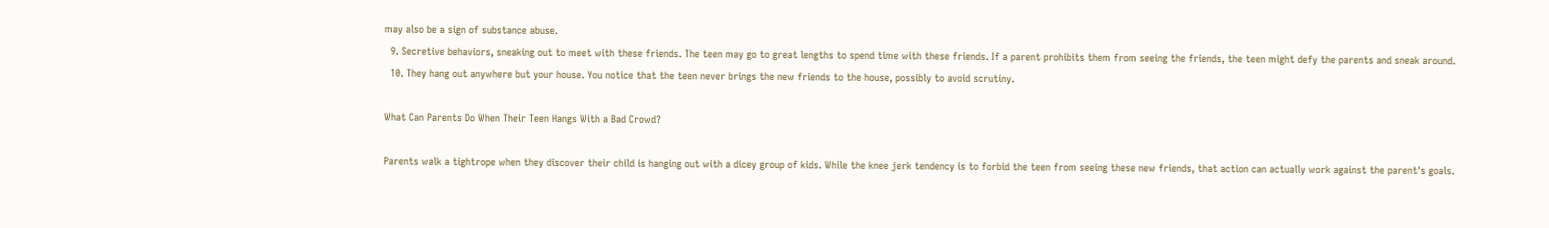may also be a sign of substance abuse.
  9. Secretive behaviors, sneaking out to meet with these friends. The teen may go to great lengths to spend time with these friends. If a parent prohibits them from seeing the friends, the teen might defy the parents and sneak around.
  10. They hang out anywhere but your house. You notice that the teen never brings the new friends to the house, possibly to avoid scrutiny.

What Can Parents Do When Their Teen Hangs With a Bad Crowd?

Parents walk a tightrope when they discover their child is hanging out with a dicey group of kids. While the knee jerk tendency is to forbid the teen from seeing these new friends, that action can actually work against the parent's goals.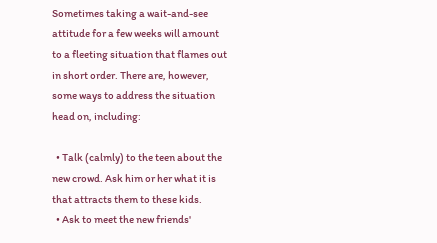Sometimes taking a wait-and-see attitude for a few weeks will amount to a fleeting situation that flames out in short order. There are, however, some ways to address the situation head on, including:

  • Talk (calmly) to the teen about the new crowd. Ask him or her what it is that attracts them to these kids.
  • Ask to meet the new friends'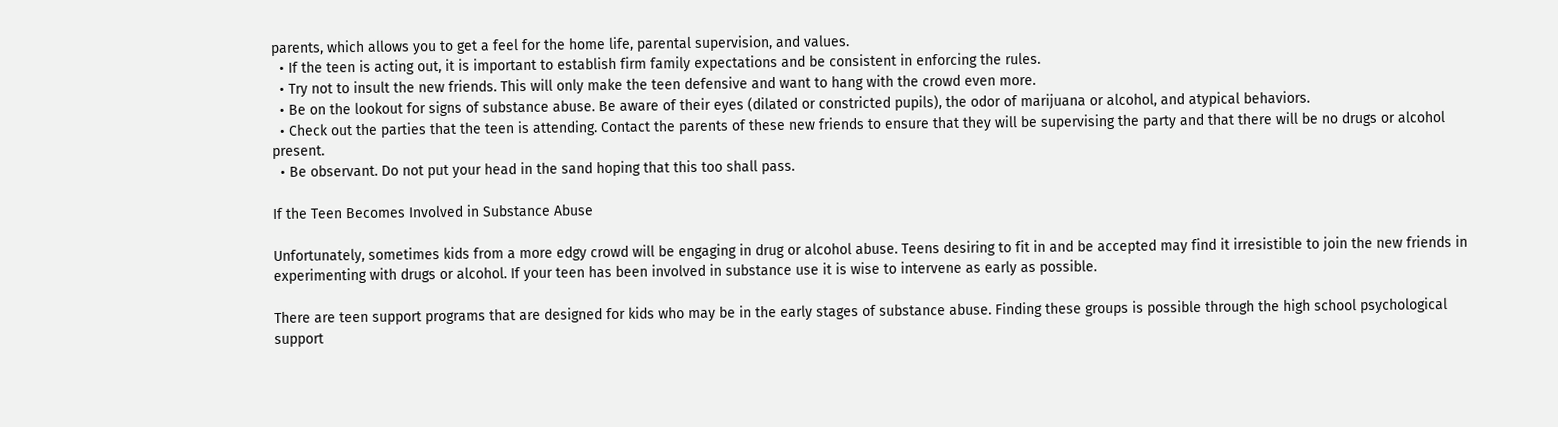parents, which allows you to get a feel for the home life, parental supervision, and values.
  • If the teen is acting out, it is important to establish firm family expectations and be consistent in enforcing the rules.
  • Try not to insult the new friends. This will only make the teen defensive and want to hang with the crowd even more.
  • Be on the lookout for signs of substance abuse. Be aware of their eyes (dilated or constricted pupils), the odor of marijuana or alcohol, and atypical behaviors.
  • Check out the parties that the teen is attending. Contact the parents of these new friends to ensure that they will be supervising the party and that there will be no drugs or alcohol present.
  • Be observant. Do not put your head in the sand hoping that this too shall pass.

If the Teen Becomes Involved in Substance Abuse

Unfortunately, sometimes kids from a more edgy crowd will be engaging in drug or alcohol abuse. Teens desiring to fit in and be accepted may find it irresistible to join the new friends in experimenting with drugs or alcohol. If your teen has been involved in substance use it is wise to intervene as early as possible.

There are teen support programs that are designed for kids who may be in the early stages of substance abuse. Finding these groups is possible through the high school psychological support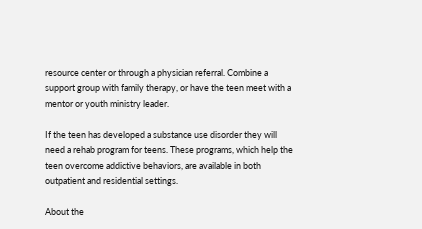resource center or through a physician referral. Combine a support group with family therapy, or have the teen meet with a mentor or youth ministry leader.

If the teen has developed a substance use disorder they will need a rehab program for teens. These programs, which help the teen overcome addictive behaviors, are available in both outpatient and residential settings.

About the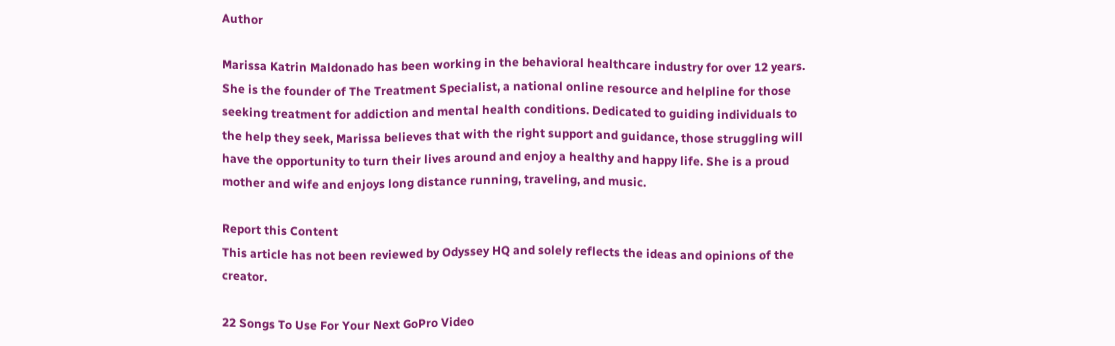Author

Marissa Katrin Maldonado has been working in the behavioral healthcare industry for over 12 years. She is the founder of The Treatment Specialist, a national online resource and helpline for those seeking treatment for addiction and mental health conditions. Dedicated to guiding individuals to the help they seek, Marissa believes that with the right support and guidance, those struggling will have the opportunity to turn their lives around and enjoy a healthy and happy life. She is a proud mother and wife and enjoys long distance running, traveling, and music.

Report this Content
This article has not been reviewed by Odyssey HQ and solely reflects the ideas and opinions of the creator.

22 Songs To Use For Your Next GoPro Video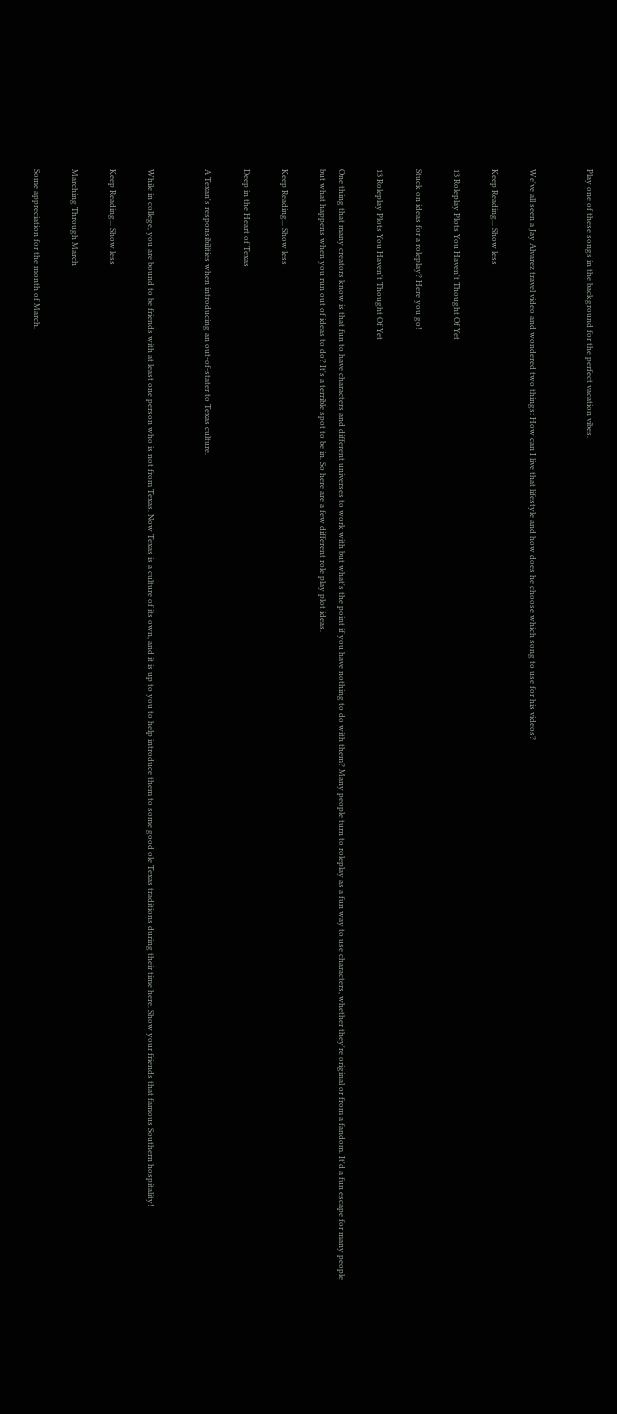Play one of these songs in the background for the perfect vacation vibes.


We've all seen a Jay Alvarez travel video and wondered two things: How can I live that lifestyle and how does he choose which song to use for his videos?

Keep Reading... Show less

13 Roleplay Plots You Haven't Thought Of Yet

Stuck on ideas for a roleplay? Here you go!

13 Roleplay Plots You Haven't Thought Of Yet

One thing that many creators know is that fun to have characters and different universes to work with but what's the point if you have nothing to do with them? Many people turn to roleplay as a fun way to use characters, whether they're original or from a fandom. It'd a fun escape for many people but what happens when you run out of ideas to do? It's a terrible spot to be in. So here are a few different role play plot ideas.

Keep Reading... Show less

Deep in the Heart of Texas

A Texan's responsibilities when introducing an out-of-stater to Texas culture.


While in college, you are bound to be friends with at least one person who is not from Texas. Now Texas is a culture of its own, and it is up to you to help introduce them to some good ole Texas traditions during their time here. Show your friends that famous Southern hospitality!

Keep Reading... Show less

Marching Through March

Some appreciation for the month of March.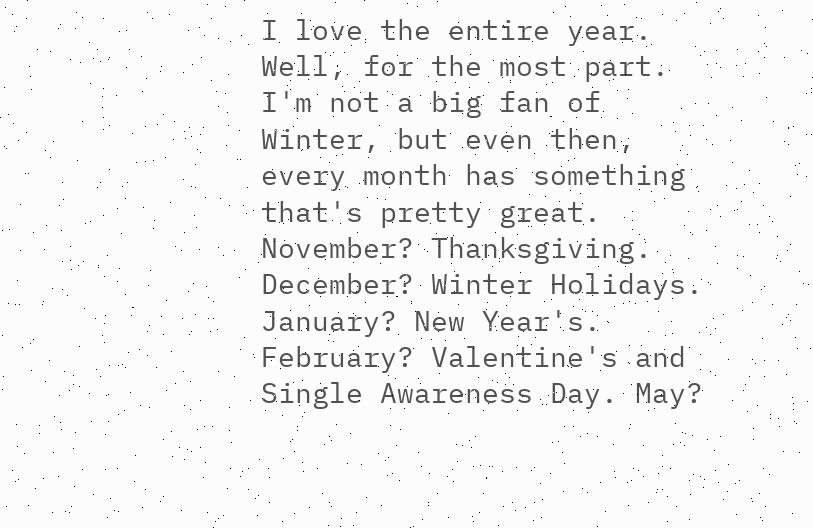I love the entire year. Well, for the most part. I'm not a big fan of Winter, but even then, every month has something that's pretty great. November? Thanksgiving. December? Winter Holidays. January? New Year's. February? Valentine's and Single Awareness Day. May?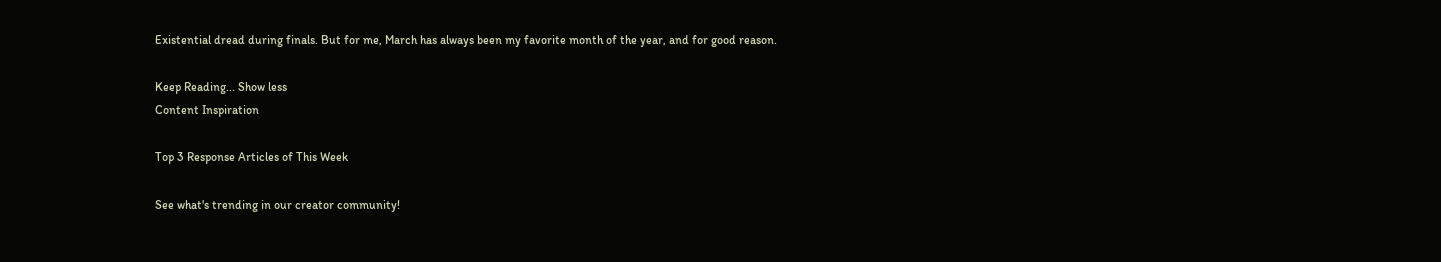Existential dread during finals. But for me, March has always been my favorite month of the year, and for good reason.

Keep Reading... Show less
Content Inspiration

Top 3 Response Articles of This Week

See what's trending in our creator community!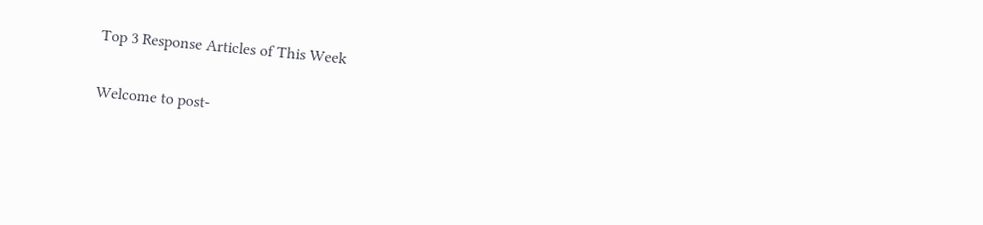Top 3 Response Articles of This Week

Welcome to post-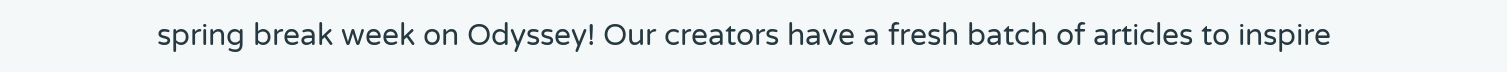spring break week on Odyssey! Our creators have a fresh batch of articles to inspire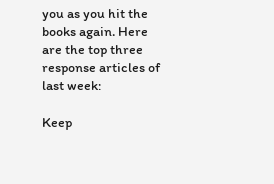you as you hit the books again. Here are the top three response articles of last week:

Keep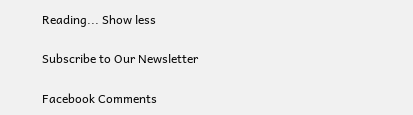Reading... Show less

Subscribe to Our Newsletter

Facebook Comments